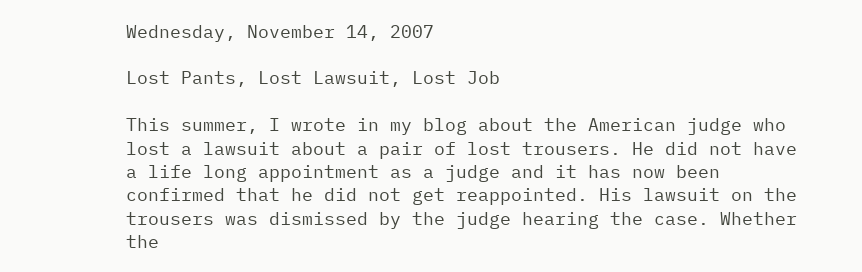Wednesday, November 14, 2007

Lost Pants, Lost Lawsuit, Lost Job

This summer, I wrote in my blog about the American judge who lost a lawsuit about a pair of lost trousers. He did not have a life long appointment as a judge and it has now been confirmed that he did not get reappointed. His lawsuit on the trousers was dismissed by the judge hearing the case. Whether the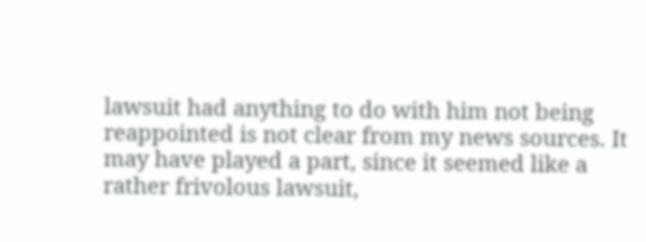lawsuit had anything to do with him not being reappointed is not clear from my news sources. It may have played a part, since it seemed like a rather frivolous lawsuit,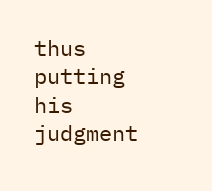thus putting his judgment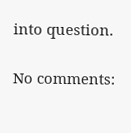into question.

No comments: